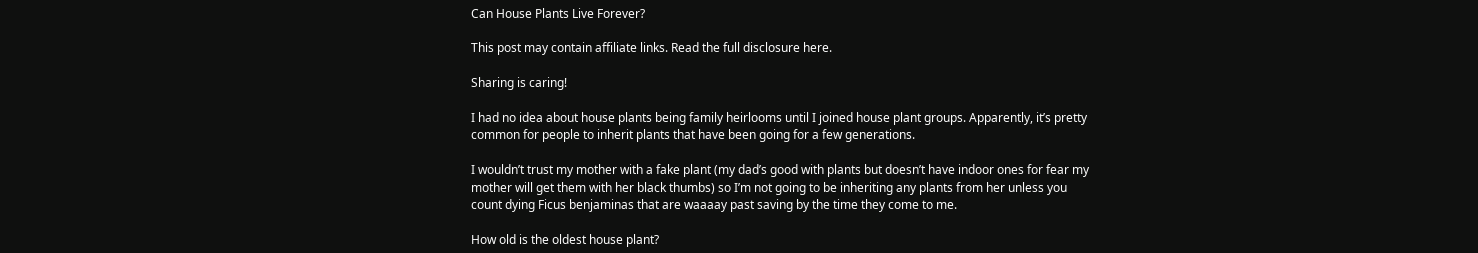Can House Plants Live Forever?

This post may contain affiliate links. Read the full disclosure here.

Sharing is caring!

I had no idea about house plants being family heirlooms until I joined house plant groups. Apparently, it’s pretty common for people to inherit plants that have been going for a few generations.

I wouldn’t trust my mother with a fake plant (my dad’s good with plants but doesn’t have indoor ones for fear my mother will get them with her black thumbs) so I’m not going to be inheriting any plants from her unless you count dying Ficus benjaminas that are waaaay past saving by the time they come to me.

How old is the oldest house plant?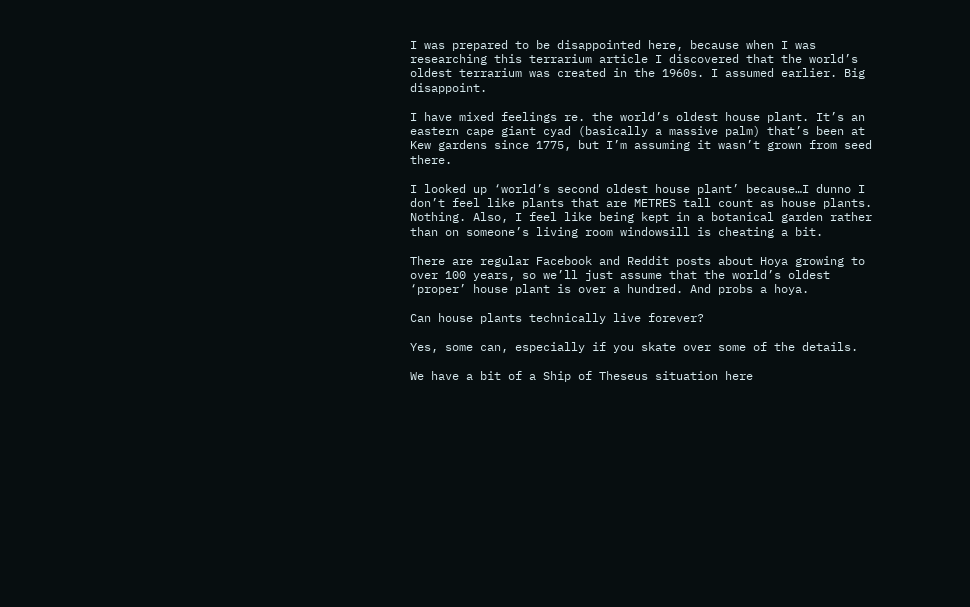I was prepared to be disappointed here, because when I was researching this terrarium article I discovered that the world’s oldest terrarium was created in the 1960s. I assumed earlier. Big disappoint.

I have mixed feelings re. the world’s oldest house plant. It’s an eastern cape giant cyad (basically a massive palm) that’s been at Kew gardens since 1775, but I’m assuming it wasn’t grown from seed there.

I looked up ‘world’s second oldest house plant’ because…I dunno I don’t feel like plants that are METRES tall count as house plants. Nothing. Also, I feel like being kept in a botanical garden rather than on someone’s living room windowsill is cheating a bit.

There are regular Facebook and Reddit posts about Hoya growing to over 100 years, so we’ll just assume that the world’s oldest ‘proper’ house plant is over a hundred. And probs a hoya.

Can house plants technically live forever?

Yes, some can, especially if you skate over some of the details.

We have a bit of a Ship of Theseus situation here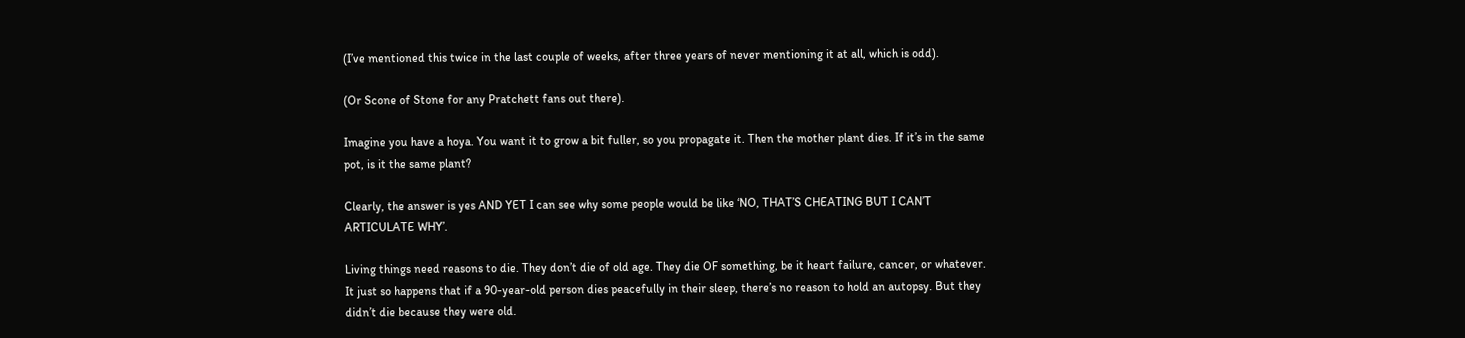(I’ve mentioned this twice in the last couple of weeks, after three years of never mentioning it at all, which is odd).

(Or Scone of Stone for any Pratchett fans out there).

Imagine you have a hoya. You want it to grow a bit fuller, so you propagate it. Then the mother plant dies. If it’s in the same pot, is it the same plant?

Clearly, the answer is yes AND YET I can see why some people would be like ‘NO, THAT’S CHEATING BUT I CAN’T ARTICULATE WHY’.

Living things need reasons to die. They don’t die of old age. They die OF something, be it heart failure, cancer, or whatever. It just so happens that if a 90-year-old person dies peacefully in their sleep, there’s no reason to hold an autopsy. But they didn’t die because they were old.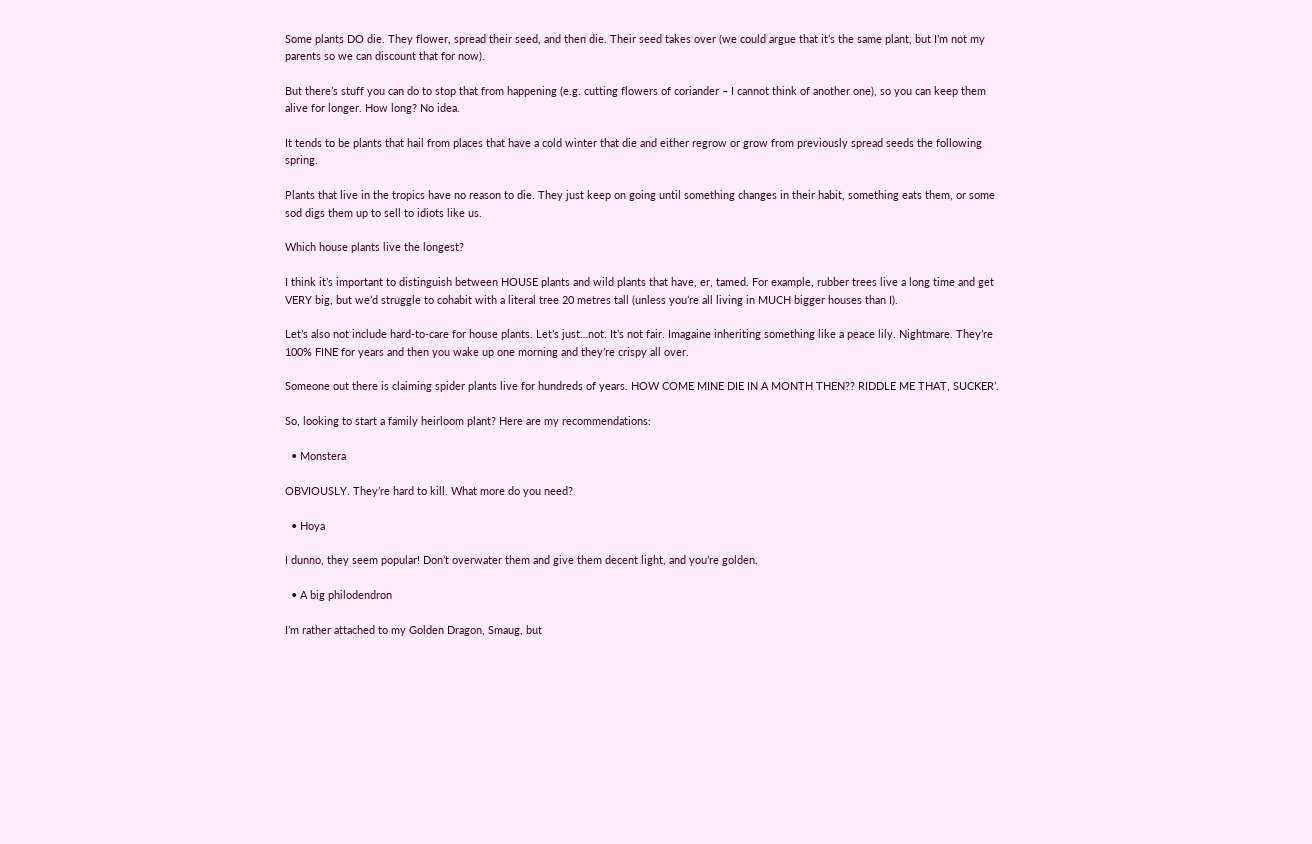Some plants DO die. They flower, spread their seed, and then die. Their seed takes over (we could argue that it’s the same plant, but I’m not my parents so we can discount that for now).

But there’s stuff you can do to stop that from happening (e.g. cutting flowers of coriander – I cannot think of another one), so you can keep them alive for longer. How long? No idea.

It tends to be plants that hail from places that have a cold winter that die and either regrow or grow from previously spread seeds the following spring.

Plants that live in the tropics have no reason to die. They just keep on going until something changes in their habit, something eats them, or some sod digs them up to sell to idiots like us.

Which house plants live the longest?

I think it’s important to distinguish between HOUSE plants and wild plants that have, er, tamed. For example, rubber trees live a long time and get VERY big, but we’d struggle to cohabit with a literal tree 20 metres tall (unless you’re all living in MUCH bigger houses than I).

Let’s also not include hard-to-care for house plants. Let’s just…not. It’s not fair. Imagaine inheriting something like a peace lily. Nightmare. They’re 100% FINE for years and then you wake up one morning and they’re crispy all over.

Someone out there is claiming spider plants live for hundreds of years. HOW COME MINE DIE IN A MONTH THEN?? RIDDLE ME THAT, SUCKER’.

So, looking to start a family heirloom plant? Here are my recommendations:

  • Monstera

OBVIOUSLY. They’re hard to kill. What more do you need?

  • Hoya

I dunno, they seem popular! Don’t overwater them and give them decent light, and you’re golden.

  • A big philodendron

I’m rather attached to my Golden Dragon, Smaug, but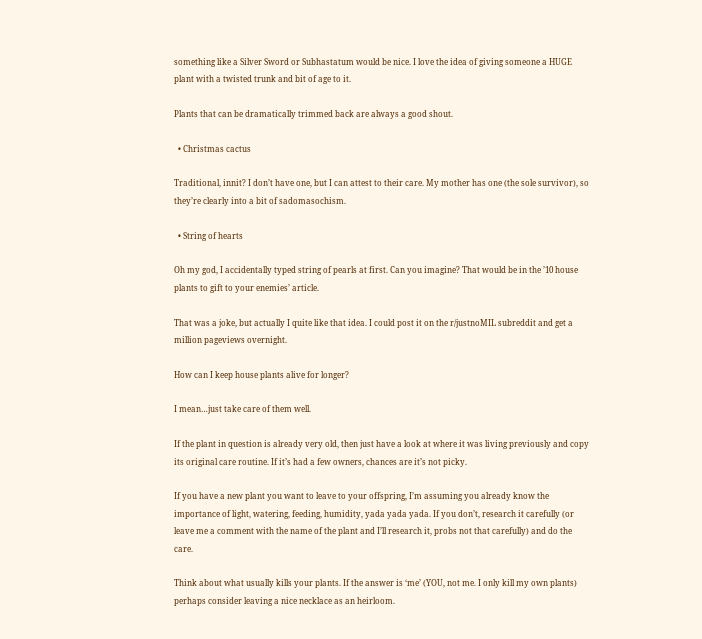something like a Silver Sword or Subhastatum would be nice. I love the idea of giving someone a HUGE plant with a twisted trunk and bit of age to it.

Plants that can be dramatically trimmed back are always a good shout.

  • Christmas cactus

Traditional, innit? I don’t have one, but I can attest to their care. My mother has one (the sole survivor), so they’re clearly into a bit of sadomasochism.

  • String of hearts

Oh my god, I accidentally typed string of pearls at first. Can you imagine? That would be in the ’10 house plants to gift to your enemies’ article.

That was a joke, but actually I quite like that idea. I could post it on the r/justnoMIL subreddit and get a million pageviews overnight.

How can I keep house plants alive for longer?

I mean…just take care of them well.

If the plant in question is already very old, then just have a look at where it was living previously and copy its original care routine. If it’s had a few owners, chances are it’s not picky.

If you have a new plant you want to leave to your offspring, I’m assuming you already know the importance of light, watering, feeding, humidity, yada yada yada. If you don’t, research it carefully (or leave me a comment with the name of the plant and I’ll research it, probs not that carefully) and do the care.

Think about what usually kills your plants. If the answer is ‘me’ (YOU, not me. I only kill my own plants) perhaps consider leaving a nice necklace as an heirloom.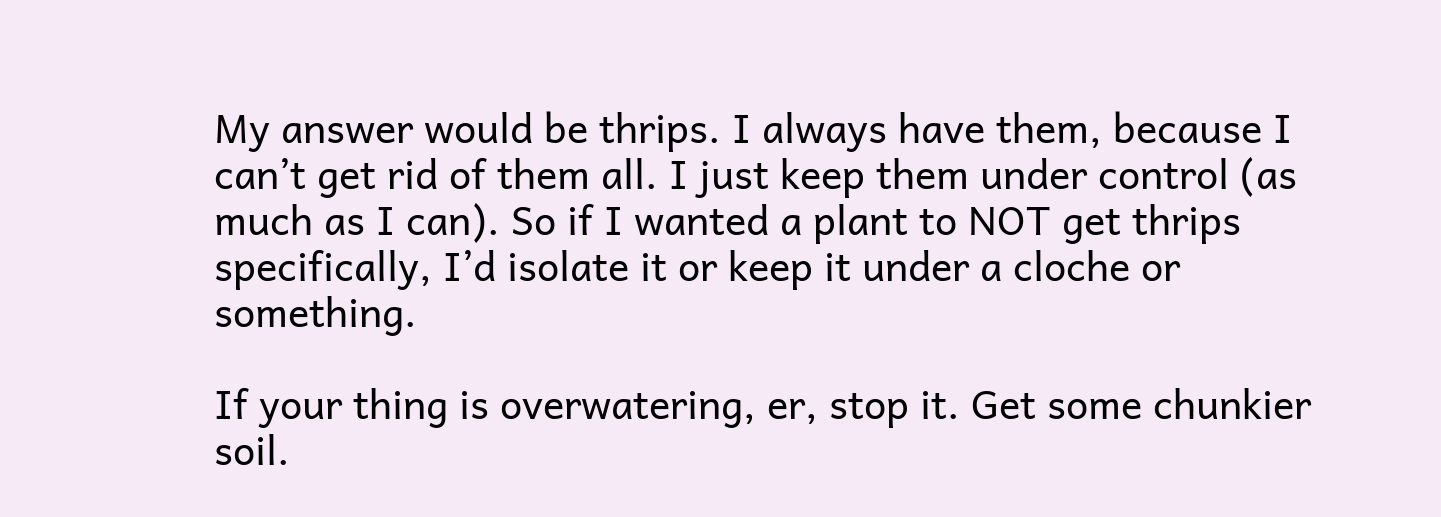My answer would be thrips. I always have them, because I can’t get rid of them all. I just keep them under control (as much as I can). So if I wanted a plant to NOT get thrips specifically, I’d isolate it or keep it under a cloche or something.

If your thing is overwatering, er, stop it. Get some chunkier soil.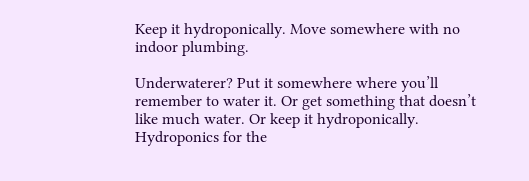Keep it hydroponically. Move somewhere with no indoor plumbing.

Underwaterer? Put it somewhere where you’ll remember to water it. Or get something that doesn’t like much water. Or keep it hydroponically. Hydroponics for the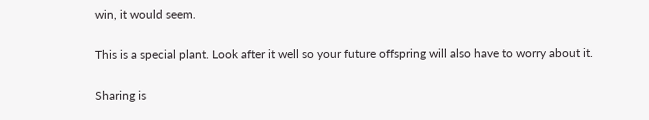win, it would seem.

This is a special plant. Look after it well so your future offspring will also have to worry about it.

Sharing is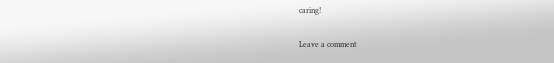caring!

Leave a comment